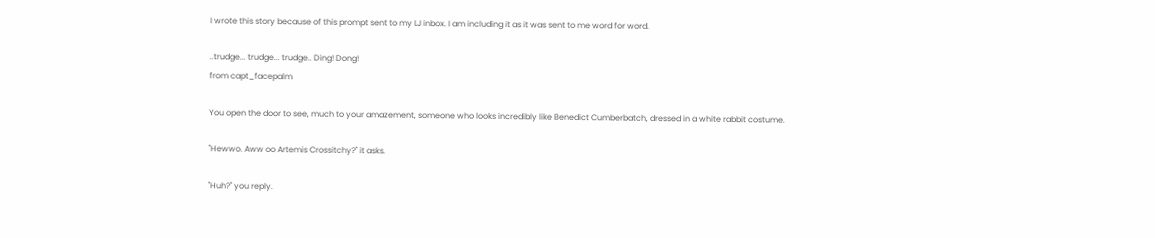I wrote this story because of this prompt sent to my LJ inbox. I am including it as it was sent to me word for word.

..trudge... trudge... trudge.. Ding! Dong!
from capt_facepalm

You open the door to see, much to your amazement, someone who looks incredibly like Benedict Cumberbatch, dressed in a white rabbit costume.

"Hewwo. Aww oo Artemis Crossitchy?" it asks.

"Huh?" you reply.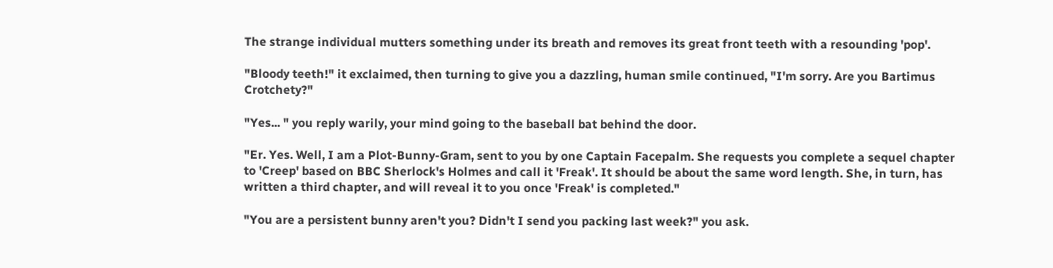The strange individual mutters something under its breath and removes its great front teeth with a resounding 'pop'.

"Bloody teeth!" it exclaimed, then turning to give you a dazzling, human smile continued, "I'm sorry. Are you Bartimus Crotchety?"

"Yes... " you reply warily, your mind going to the baseball bat behind the door.

"Er. Yes. Well, I am a Plot-Bunny-Gram, sent to you by one Captain Facepalm. She requests you complete a sequel chapter to 'Creep' based on BBC Sherlock's Holmes and call it 'Freak'. It should be about the same word length. She, in turn, has written a third chapter, and will reveal it to you once 'Freak' is completed."

"You are a persistent bunny aren't you? Didn't I send you packing last week?" you ask.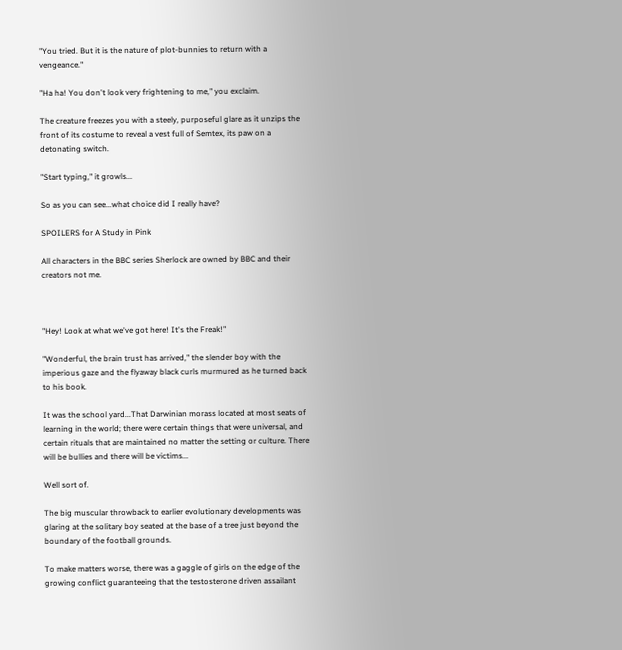"You tried. But it is the nature of plot-bunnies to return with a vengeance."

"Ha ha! You don't look very frightening to me," you exclaim.

The creature freezes you with a steely, purposeful glare as it unzips the front of its costume to reveal a vest full of Semtex, its paw on a detonating switch.

"Start typing," it growls...

So as you can see...what choice did I really have?

SPOILERS for A Study in Pink

All characters in the BBC series Sherlock are owned by BBC and their creators not me.



"Hey! Look at what we've got here! It's the Freak!"

"Wonderful, the brain trust has arrived," the slender boy with the imperious gaze and the flyaway black curls murmured as he turned back to his book.

It was the school yard...That Darwinian morass located at most seats of learning in the world; there were certain things that were universal, and certain rituals that are maintained no matter the setting or culture. There will be bullies and there will be victims...

Well sort of.

The big muscular throwback to earlier evolutionary developments was glaring at the solitary boy seated at the base of a tree just beyond the boundary of the football grounds.

To make matters worse, there was a gaggle of girls on the edge of the growing conflict guaranteeing that the testosterone driven assailant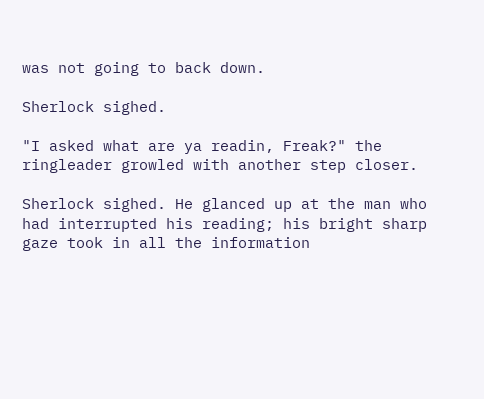was not going to back down.

Sherlock sighed.

"I asked what are ya readin, Freak?" the ringleader growled with another step closer.

Sherlock sighed. He glanced up at the man who had interrupted his reading; his bright sharp gaze took in all the information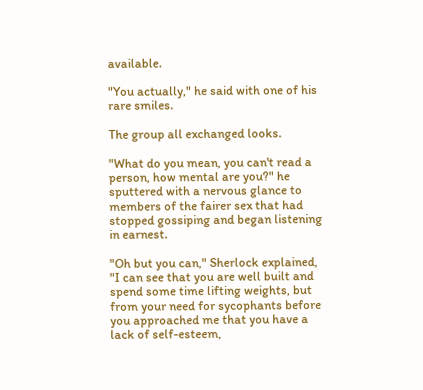available.

"You actually," he said with one of his rare smiles.

The group all exchanged looks.

"What do you mean, you can't read a person, how mental are you?" he sputtered with a nervous glance to members of the fairer sex that had stopped gossiping and began listening in earnest.

"Oh but you can," Sherlock explained, "I can see that you are well built and spend some time lifting weights, but from your need for sycophants before you approached me that you have a lack of self-esteem,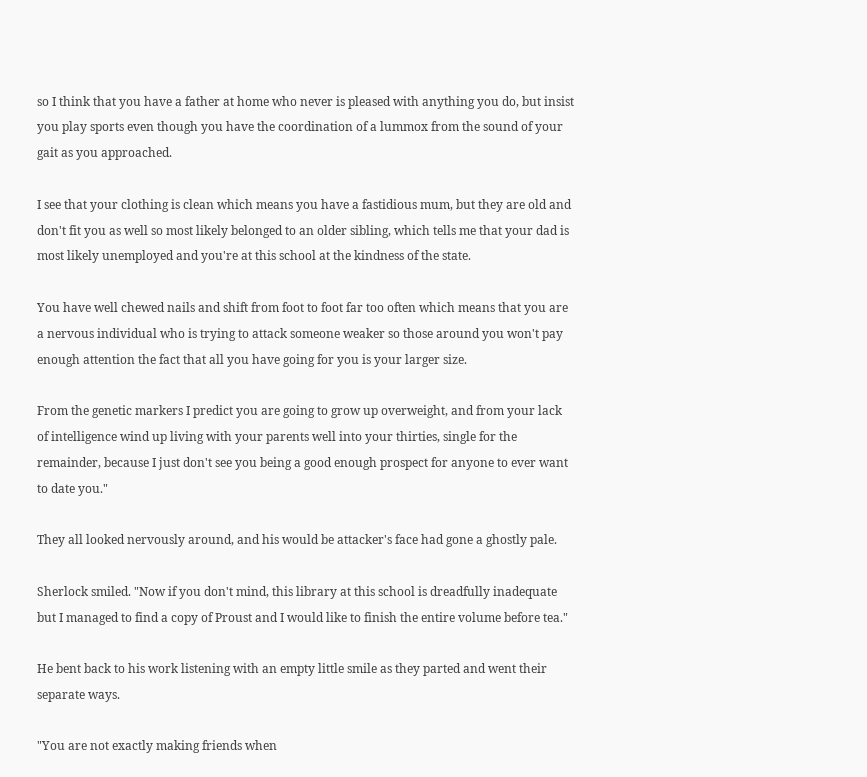so I think that you have a father at home who never is pleased with anything you do, but insist you play sports even though you have the coordination of a lummox from the sound of your gait as you approached.

I see that your clothing is clean which means you have a fastidious mum, but they are old and don't fit you as well so most likely belonged to an older sibling, which tells me that your dad is most likely unemployed and you're at this school at the kindness of the state.

You have well chewed nails and shift from foot to foot far too often which means that you are a nervous individual who is trying to attack someone weaker so those around you won't pay enough attention the fact that all you have going for you is your larger size.

From the genetic markers I predict you are going to grow up overweight, and from your lack of intelligence wind up living with your parents well into your thirties, single for the remainder, because I just don't see you being a good enough prospect for anyone to ever want to date you."

They all looked nervously around, and his would be attacker's face had gone a ghostly pale.

Sherlock smiled. "Now if you don't mind, this library at this school is dreadfully inadequate but I managed to find a copy of Proust and I would like to finish the entire volume before tea."

He bent back to his work listening with an empty little smile as they parted and went their separate ways.

"You are not exactly making friends when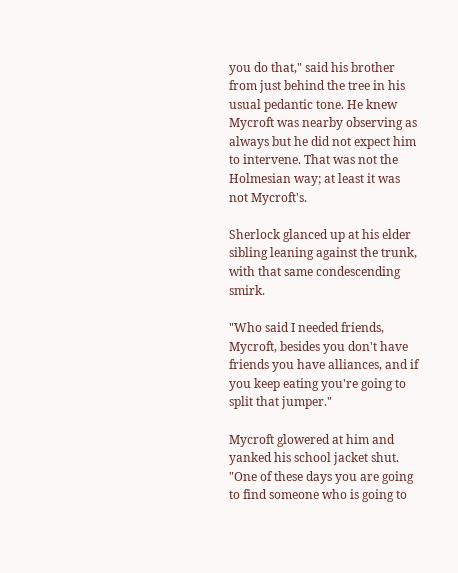you do that," said his brother from just behind the tree in his usual pedantic tone. He knew Mycroft was nearby observing as always but he did not expect him to intervene. That was not the Holmesian way; at least it was not Mycroft's.

Sherlock glanced up at his elder sibling leaning against the trunk, with that same condescending smirk.

"Who said I needed friends, Mycroft, besides you don't have friends you have alliances, and if you keep eating you're going to split that jumper."

Mycroft glowered at him and yanked his school jacket shut. "One of these days you are going to find someone who is going to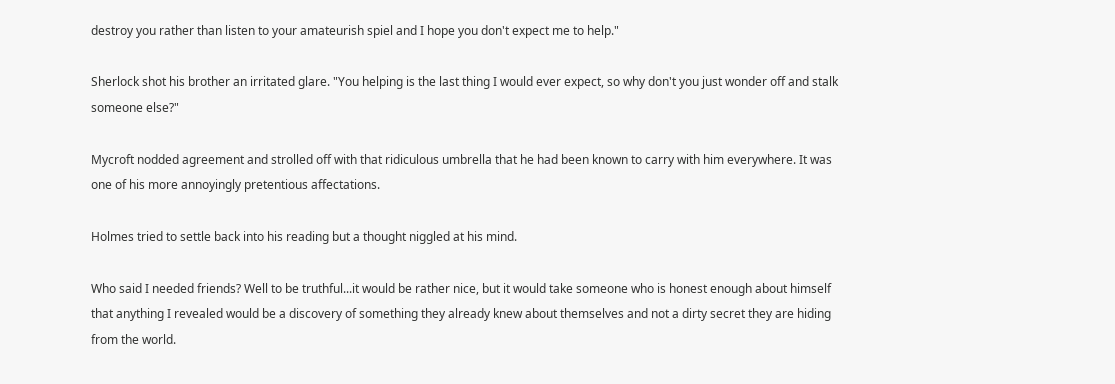destroy you rather than listen to your amateurish spiel and I hope you don't expect me to help."

Sherlock shot his brother an irritated glare. "You helping is the last thing I would ever expect, so why don't you just wonder off and stalk someone else?"

Mycroft nodded agreement and strolled off with that ridiculous umbrella that he had been known to carry with him everywhere. It was one of his more annoyingly pretentious affectations.

Holmes tried to settle back into his reading but a thought niggled at his mind.

Who said I needed friends? Well to be truthful...it would be rather nice, but it would take someone who is honest enough about himself that anything I revealed would be a discovery of something they already knew about themselves and not a dirty secret they are hiding from the world.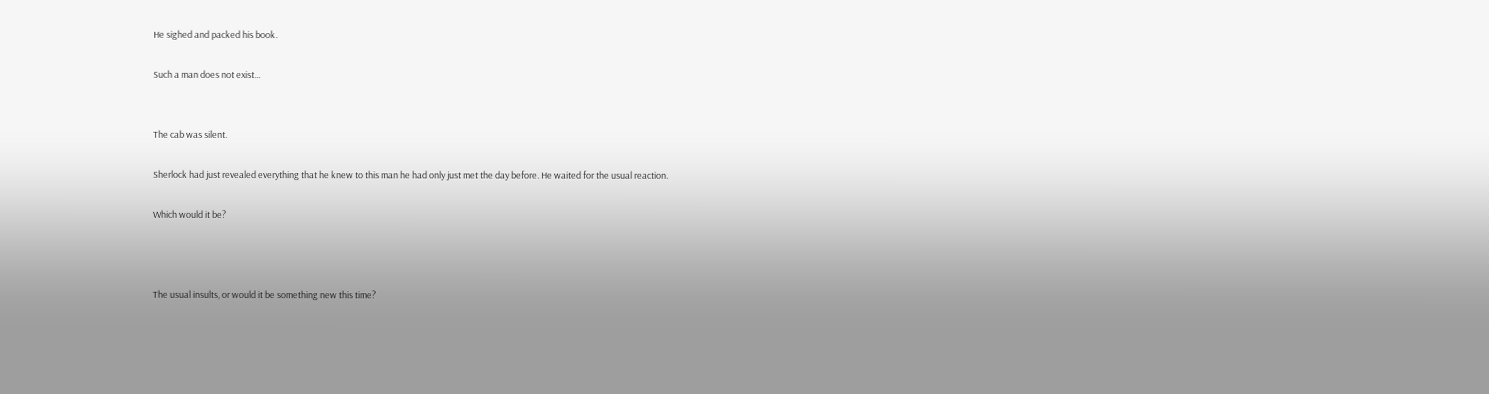He sighed and packed his book.

Such a man does not exist...


The cab was silent.

Sherlock had just revealed everything that he knew to this man he had only just met the day before. He waited for the usual reaction.

Which would it be?



The usual insults, or would it be something new this time?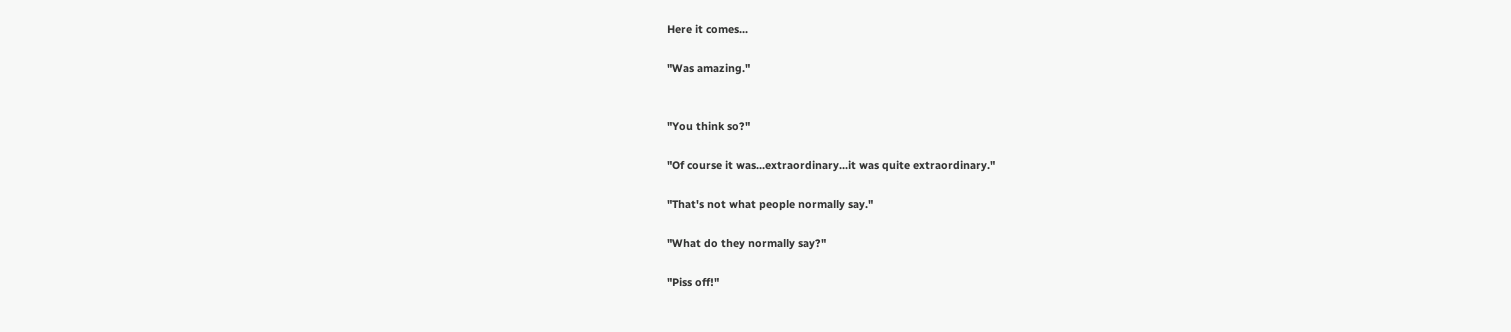Here it comes...

"Was amazing."


"You think so?"

"Of course it was...extraordinary...it was quite extraordinary."

"That's not what people normally say."

"What do they normally say?"

"Piss off!"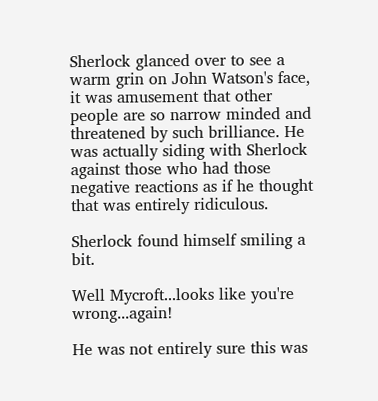Sherlock glanced over to see a warm grin on John Watson's face, it was amusement that other people are so narrow minded and threatened by such brilliance. He was actually siding with Sherlock against those who had those negative reactions as if he thought that was entirely ridiculous.

Sherlock found himself smiling a bit.

Well Mycroft...looks like you're wrong...again!

He was not entirely sure this was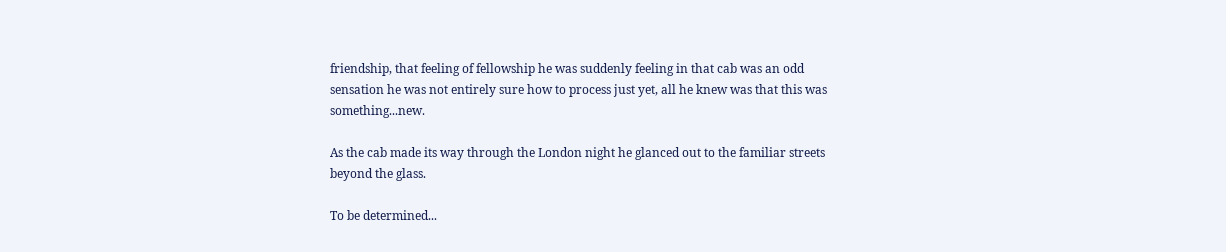friendship, that feeling of fellowship he was suddenly feeling in that cab was an odd sensation he was not entirely sure how to process just yet, all he knew was that this was something...new.

As the cab made its way through the London night he glanced out to the familiar streets beyond the glass.

To be determined...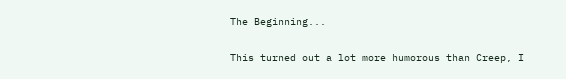The Beginning...

This turned out a lot more humorous than Creep, I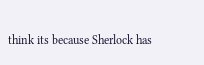think its because Sherlock has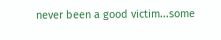never been a good victim...some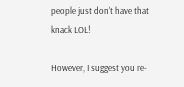people just don't have that knack LOL!

However, I suggest you re-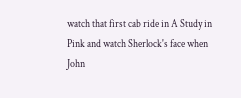watch that first cab ride in A Study in Pink and watch Sherlock's face when John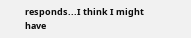responds...I think I might have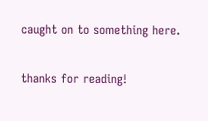caught on to something here.

thanks for reading!